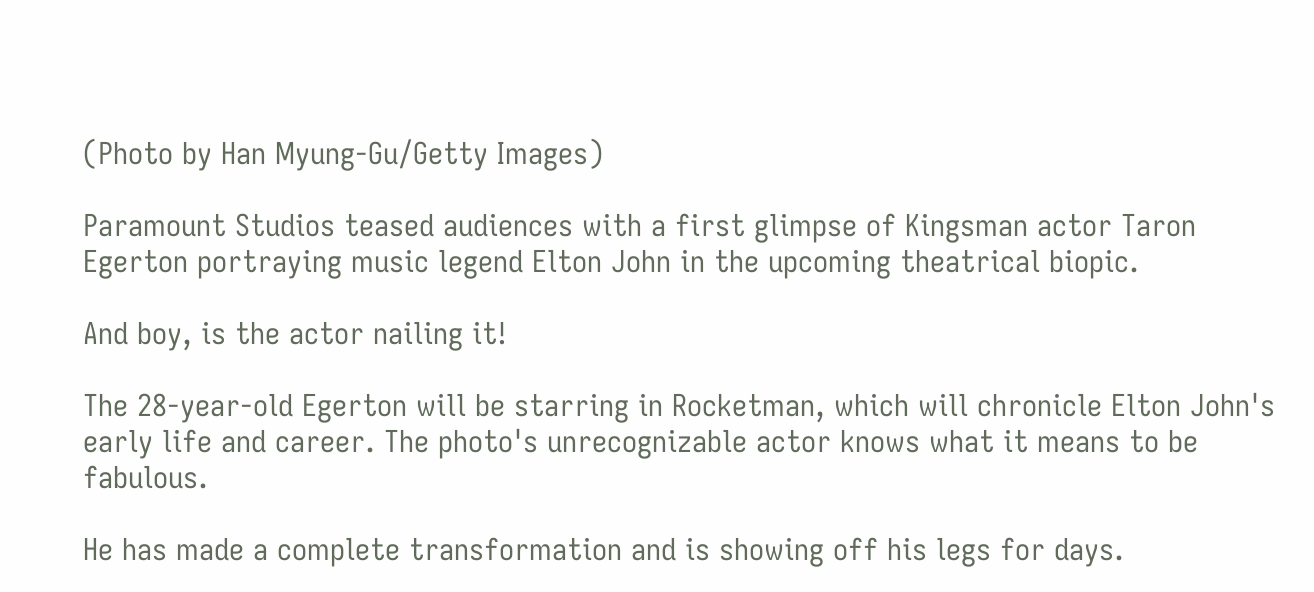(Photo by Han Myung-Gu/Getty Images)

Paramount Studios teased audiences with a first glimpse of Kingsman actor Taron Egerton portraying music legend Elton John in the upcoming theatrical biopic.

And boy, is the actor nailing it!

The 28-year-old Egerton will be starring in Rocketman, which will chronicle Elton John's early life and career. The photo's unrecognizable actor knows what it means to be fabulous.

He has made a complete transformation and is showing off his legs for days.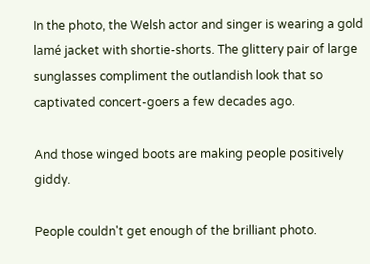In the photo, the Welsh actor and singer is wearing a gold lamé jacket with shortie-shorts. The glittery pair of large sunglasses compliment the outlandish look that so captivated concert-goers a few decades ago.

And those winged boots are making people positively giddy.

People couldn't get enough of the brilliant photo.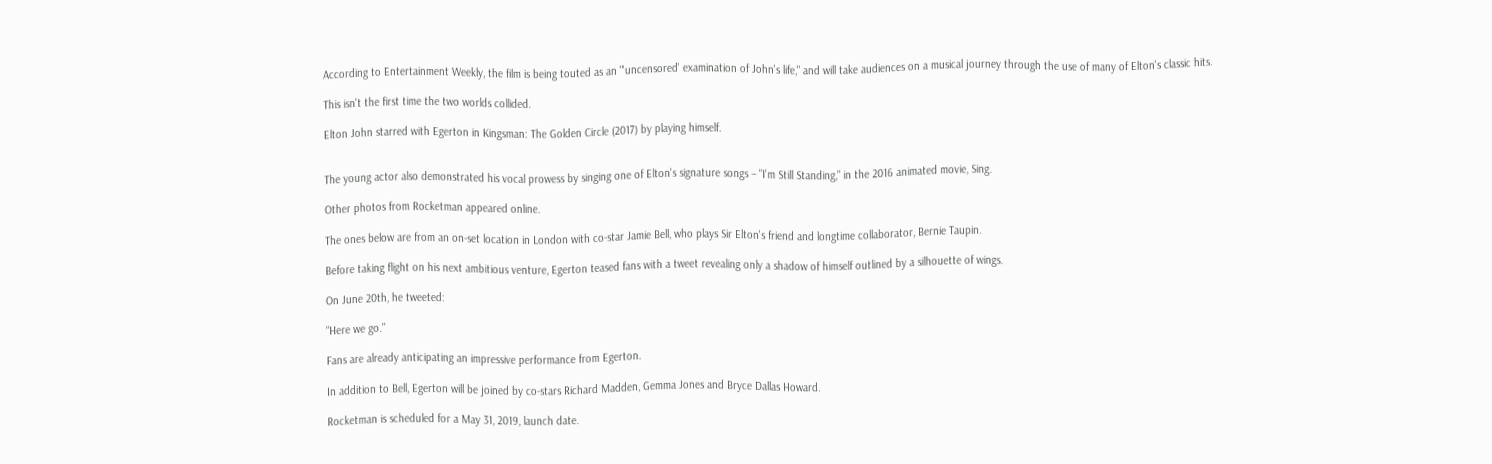According to Entertainment Weekly, the film is being touted as an "'uncensored' examination of John's life," and will take audiences on a musical journey through the use of many of Elton's classic hits.

This isn't the first time the two worlds collided.

Elton John starred with Egerton in Kingsman: The Golden Circle (2017) by playing himself.


The young actor also demonstrated his vocal prowess by singing one of Elton's signature songs – "I'm Still Standing," in the 2016 animated movie, Sing.

Other photos from Rocketman appeared online.

The ones below are from an on-set location in London with co-star Jamie Bell, who plays Sir Elton's friend and longtime collaborator, Bernie Taupin.

Before taking flight on his next ambitious venture, Egerton teased fans with a tweet revealing only a shadow of himself outlined by a silhouette of wings.

On June 20th, he tweeted:

"Here we go."

Fans are already anticipating an impressive performance from Egerton.

In addition to Bell, Egerton will be joined by co-stars Richard Madden, Gemma Jones and Bryce Dallas Howard.

Rocketman is scheduled for a May 31, 2019, launch date.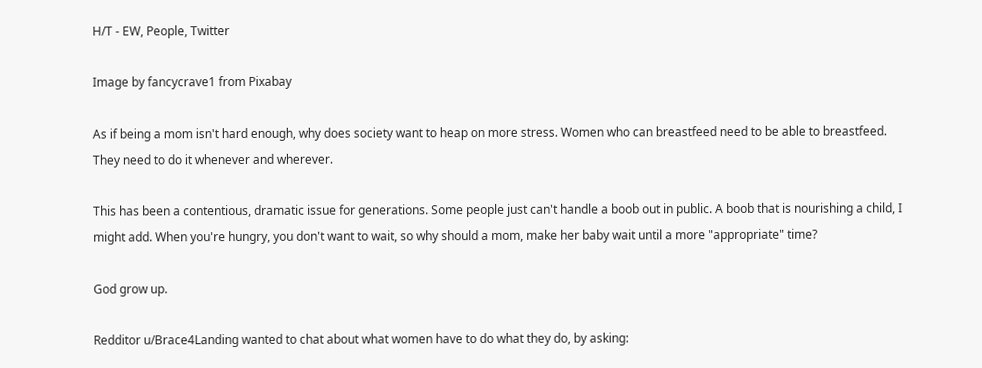H/T - EW, People, Twitter

Image by fancycrave1 from Pixabay

As if being a mom isn't hard enough, why does society want to heap on more stress. Women who can breastfeed need to be able to breastfeed. They need to do it whenever and wherever.

This has been a contentious, dramatic issue for generations. Some people just can't handle a boob out in public. A boob that is nourishing a child, I might add. When you're hungry, you don't want to wait, so why should a mom, make her baby wait until a more "appropriate" time?

God grow up.

Redditor u/Brace4Landing wanted to chat about what women have to do what they do, by asking: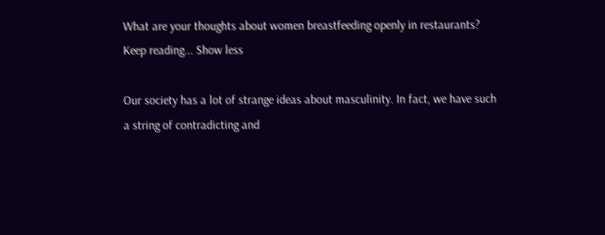What are your thoughts about women breastfeeding openly in restaurants?
Keep reading... Show less

Our society has a lot of strange ideas about masculinity. In fact, we have such a string of contradicting and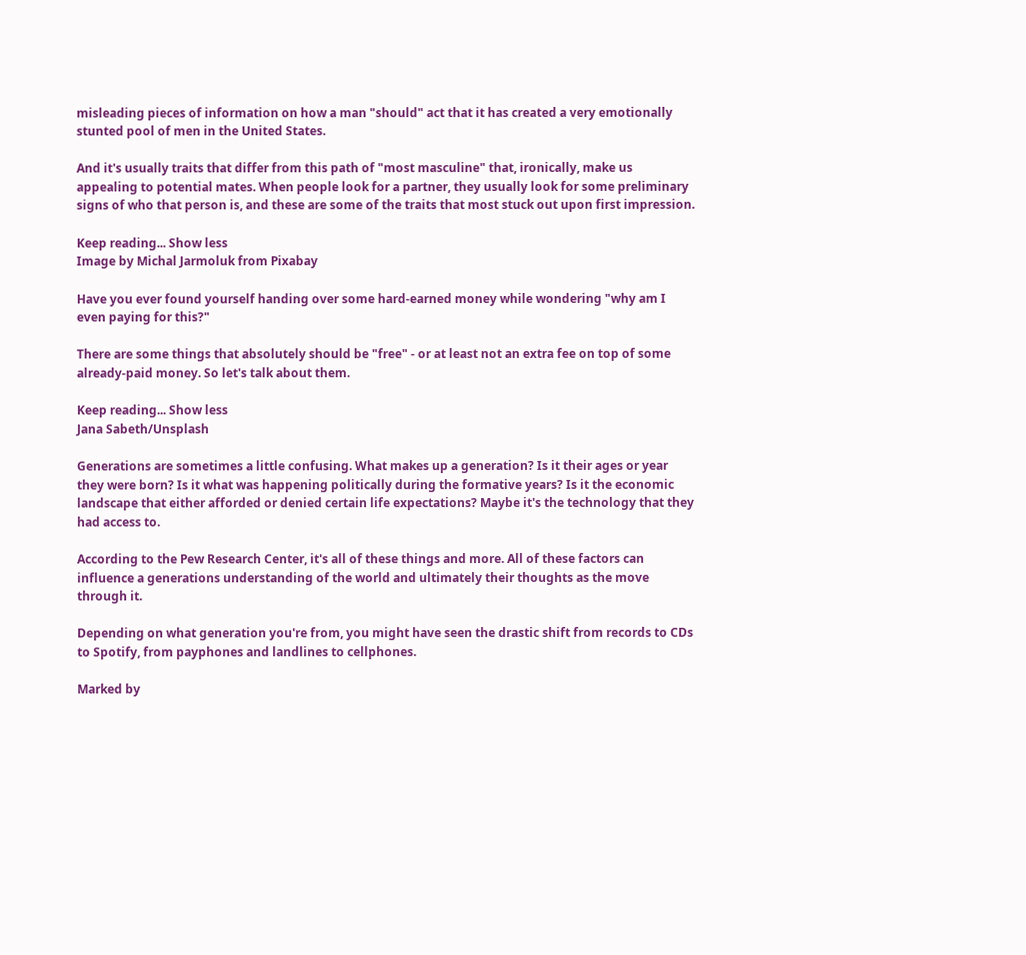misleading pieces of information on how a man "should" act that it has created a very emotionally stunted pool of men in the United States.

And it's usually traits that differ from this path of "most masculine" that, ironically, make us appealing to potential mates. When people look for a partner, they usually look for some preliminary signs of who that person is, and these are some of the traits that most stuck out upon first impression.

Keep reading... Show less
Image by Michal Jarmoluk from Pixabay

Have you ever found yourself handing over some hard-earned money while wondering "why am I even paying for this?"

There are some things that absolutely should be "free" - or at least not an extra fee on top of some already-paid money. So let's talk about them.

Keep reading... Show less
Jana Sabeth/Unsplash

Generations are sometimes a little confusing. What makes up a generation? Is it their ages or year they were born? Is it what was happening politically during the formative years? Is it the economic landscape that either afforded or denied certain life expectations? Maybe it's the technology that they had access to.

According to the Pew Research Center, it's all of these things and more. All of these factors can influence a generations understanding of the world and ultimately their thoughts as the move through it.

Depending on what generation you're from, you might have seen the drastic shift from records to CDs to Spotify, from payphones and landlines to cellphones.

Marked by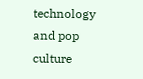technology and pop culture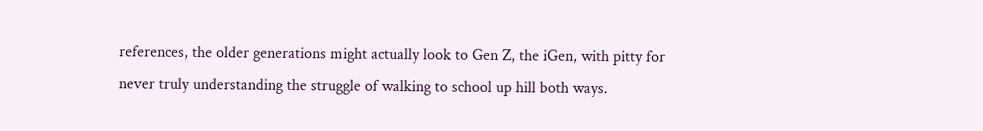references, the older generations might actually look to Gen Z, the iGen, with pitty for never truly understanding the struggle of walking to school up hill both ways.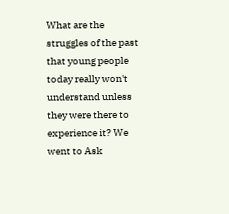What are the struggles of the past that young people today really won't understand unless they were there to experience it? We went to Ask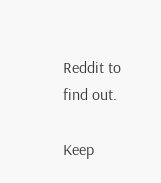Reddit to find out.

Keep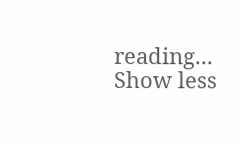reading... Show less